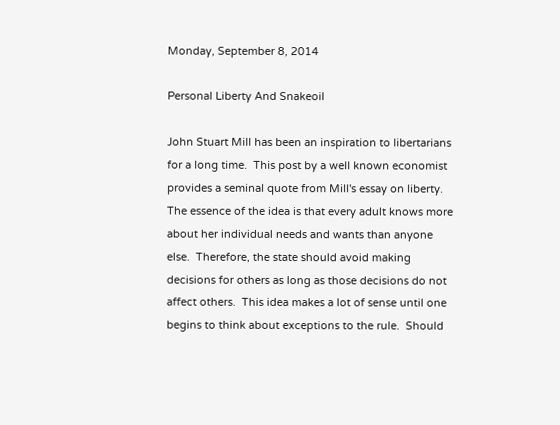Monday, September 8, 2014

Personal Liberty And Snakeoil

John Stuart Mill has been an inspiration to libertarians for a long time.  This post by a well known economist provides a seminal quote from Mill's essay on liberty.  The essence of the idea is that every adult knows more about her individual needs and wants than anyone else.  Therefore, the state should avoid making decisions for others as long as those decisions do not affect others.  This idea makes a lot of sense until one begins to think about exceptions to the rule.  Should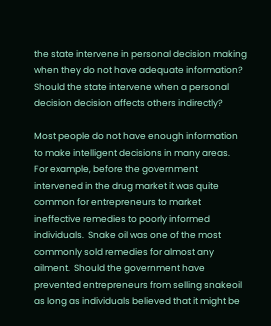the state intervene in personal decision making when they do not have adequate information?  Should the state intervene when a personal decision decision affects others indirectly?

Most people do not have enough information to make intelligent decisions in many areas.  For example, before the government intervened in the drug market it was quite common for entrepreneurs to market ineffective remedies to poorly informed individuals.  Snake oil was one of the most commonly sold remedies for almost any ailment.  Should the government have prevented entrepreneurs from selling snakeoil as long as individuals believed that it might be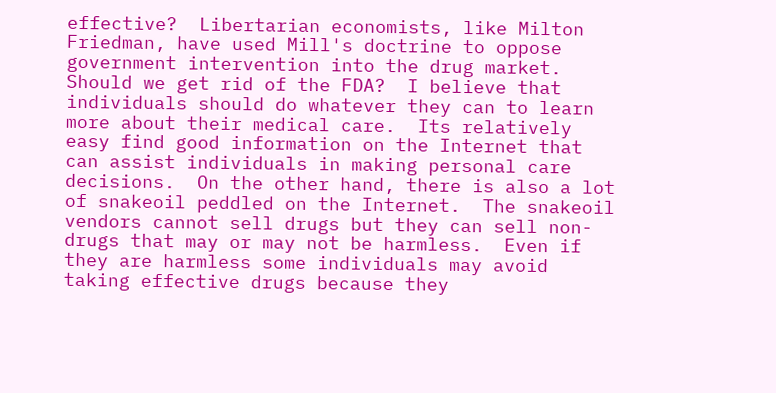effective?  Libertarian economists, like Milton Friedman, have used Mill's doctrine to oppose government intervention into the drug market.  Should we get rid of the FDA?  I believe that individuals should do whatever they can to learn more about their medical care.  Its relatively easy find good information on the Internet that can assist individuals in making personal care decisions.  On the other hand, there is also a lot of snakeoil peddled on the Internet.  The snakeoil vendors cannot sell drugs but they can sell non-drugs that may or may not be harmless.  Even if they are harmless some individuals may avoid taking effective drugs because they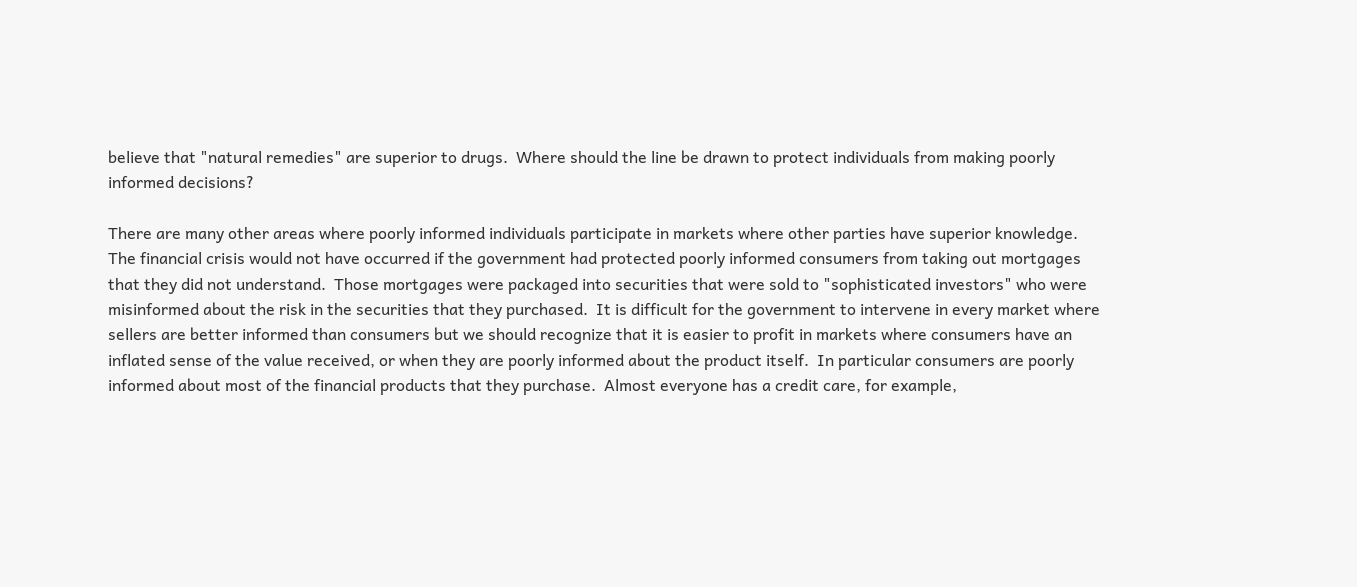believe that "natural remedies" are superior to drugs.  Where should the line be drawn to protect individuals from making poorly informed decisions?

There are many other areas where poorly informed individuals participate in markets where other parties have superior knowledge.  The financial crisis would not have occurred if the government had protected poorly informed consumers from taking out mortgages that they did not understand.  Those mortgages were packaged into securities that were sold to "sophisticated investors" who were misinformed about the risk in the securities that they purchased.  It is difficult for the government to intervene in every market where sellers are better informed than consumers but we should recognize that it is easier to profit in markets where consumers have an inflated sense of the value received, or when they are poorly informed about the product itself.  In particular consumers are poorly informed about most of the financial products that they purchase.  Almost everyone has a credit care, for example,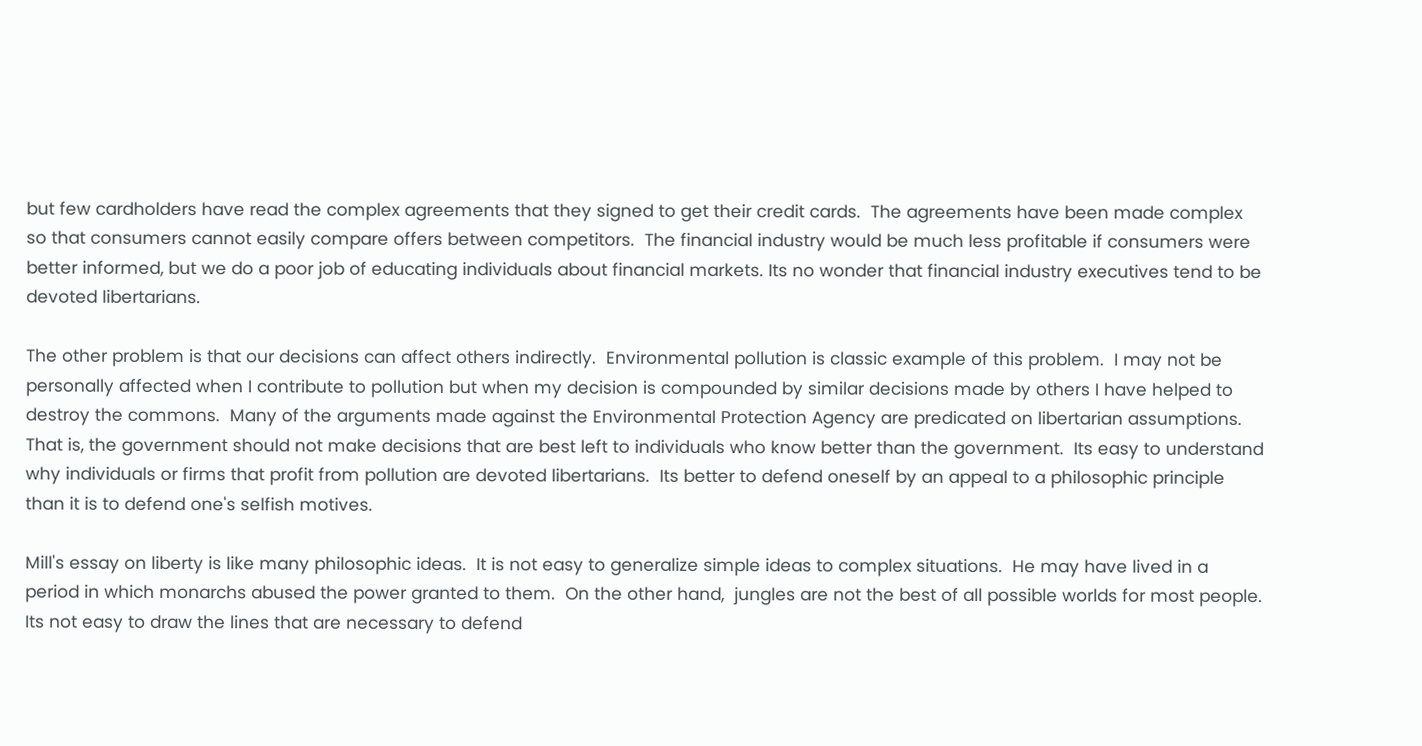but few cardholders have read the complex agreements that they signed to get their credit cards.  The agreements have been made complex so that consumers cannot easily compare offers between competitors.  The financial industry would be much less profitable if consumers were better informed, but we do a poor job of educating individuals about financial markets. Its no wonder that financial industry executives tend to be devoted libertarians.

The other problem is that our decisions can affect others indirectly.  Environmental pollution is classic example of this problem.  I may not be personally affected when I contribute to pollution but when my decision is compounded by similar decisions made by others I have helped to destroy the commons.  Many of the arguments made against the Environmental Protection Agency are predicated on libertarian assumptions.  That is, the government should not make decisions that are best left to individuals who know better than the government.  Its easy to understand why individuals or firms that profit from pollution are devoted libertarians.  Its better to defend oneself by an appeal to a philosophic principle than it is to defend one's selfish motives.

Mill's essay on liberty is like many philosophic ideas.  It is not easy to generalize simple ideas to complex situations.  He may have lived in a period in which monarchs abused the power granted to them.  On the other hand,  jungles are not the best of all possible worlds for most people.  Its not easy to draw the lines that are necessary to defend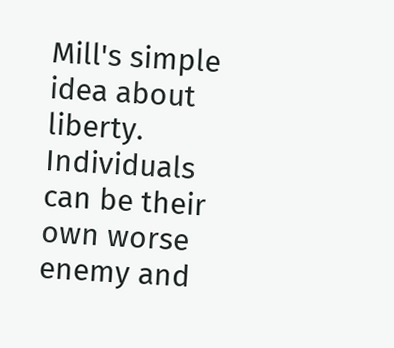Mill's simple idea about liberty.  Individuals can be their own worse enemy and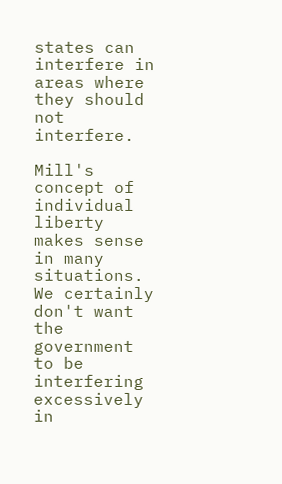states can interfere in areas where they should not interfere.

Mill's concept of individual liberty makes sense in many situations.  We certainly don't want the government to be interfering excessively in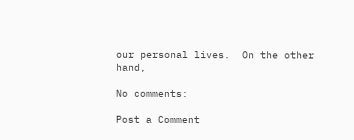our personal lives.  On the other hand,

No comments:

Post a Comment